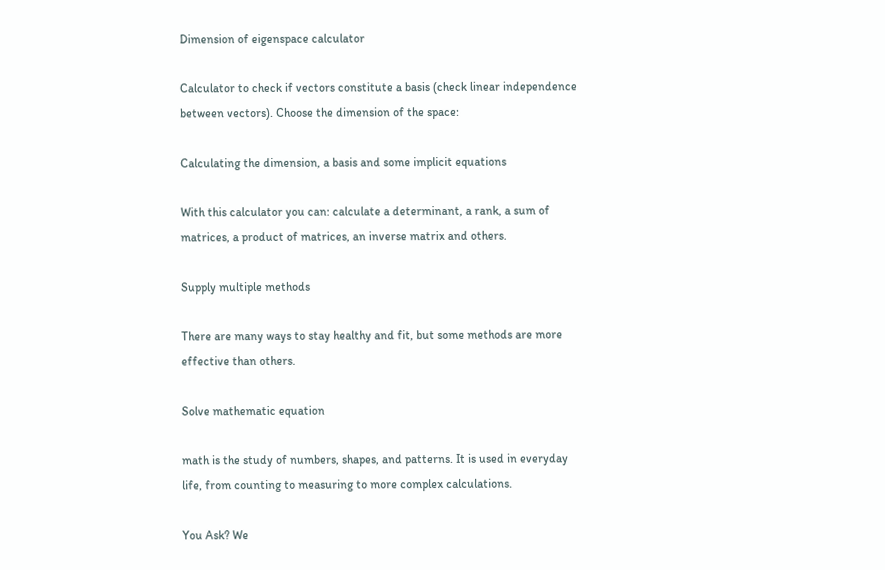Dimension of eigenspace calculator

Calculator to check if vectors constitute a basis (check linear independence between vectors). Choose the dimension of the space:

Calculating the dimension, a basis and some implicit equations

With this calculator you can: calculate a determinant, a rank, a sum of matrices, a product of matrices, an inverse matrix and others.

Supply multiple methods

There are many ways to stay healthy and fit, but some methods are more effective than others.

Solve mathematic equation

math is the study of numbers, shapes, and patterns. It is used in everyday life, from counting to measuring to more complex calculations.

You Ask? We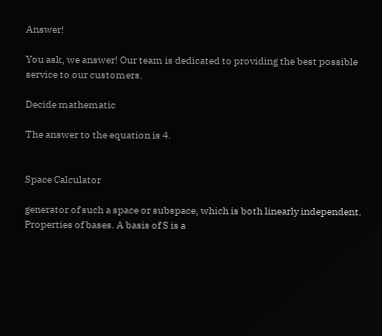Answer!

You ask, we answer! Our team is dedicated to providing the best possible service to our customers.

Decide mathematic

The answer to the equation is 4.


Space Calculator

generator of such a space or subspace, which is both linearly independent. Properties of bases. A basis of S is a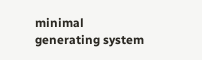minimal generating system